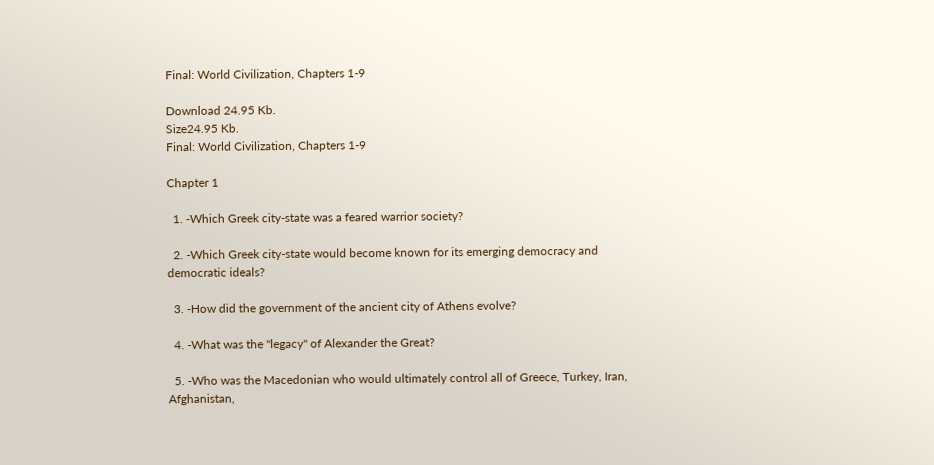Final: World Civilization, Chapters 1-9

Download 24.95 Kb.
Size24.95 Kb.
Final: World Civilization, Chapters 1-9

Chapter 1

  1. -Which Greek city-state was a feared warrior society?

  2. -Which Greek city-state would become known for its emerging democracy and democratic ideals?

  3. -How did the government of the ancient city of Athens evolve?

  4. -What was the "legacy" of Alexander the Great?

  5. -Who was the Macedonian who would ultimately control all of Greece, Turkey, Iran, Afghanistan,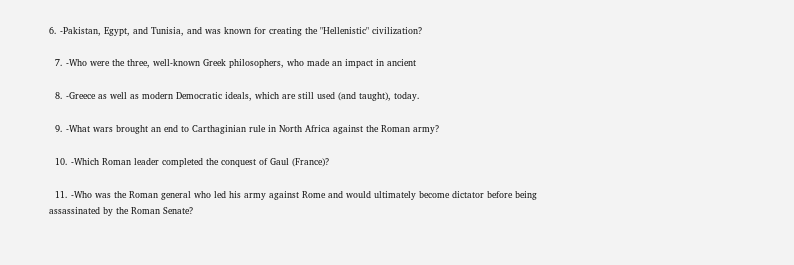6. -Pakistan, Egypt, and Tunisia, and was known for creating the "Hellenistic" civilization?

  7. -Who were the three, well-known Greek philosophers, who made an impact in ancient

  8. -Greece as well as modern Democratic ideals, which are still used (and taught), today.

  9. -What wars brought an end to Carthaginian rule in North Africa against the Roman army?

  10. -Which Roman leader completed the conquest of Gaul (France)?

  11. -Who was the Roman general who led his army against Rome and would ultimately become dictator before being assassinated by the Roman Senate?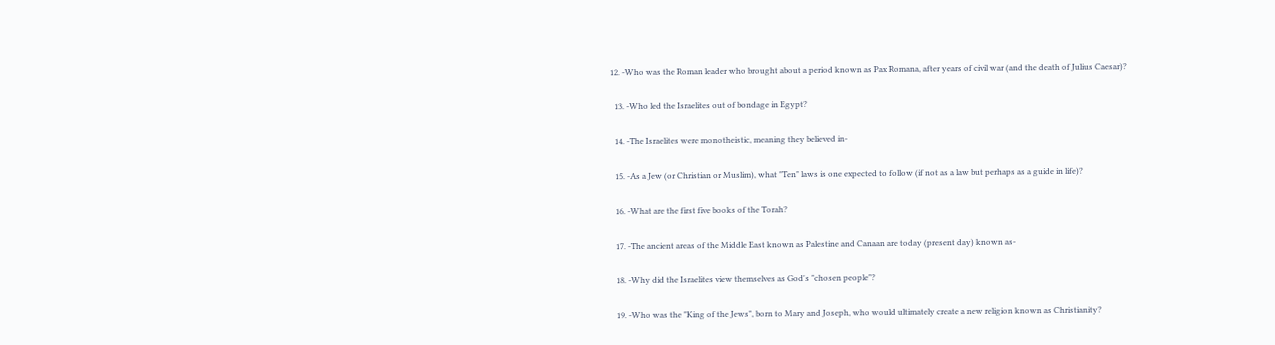12. -Who was the Roman leader who brought about a period known as Pax Romana, after years of civil war (and the death of Julius Caesar)?

  13. -Who led the Israelites out of bondage in Egypt?

  14. -The Israelites were monotheistic, meaning they believed in-

  15. -As a Jew (or Christian or Muslim), what "Ten" laws is one expected to follow (if not as a law but perhaps as a guide in life)?

  16. -What are the first five books of the Torah?

  17. -The ancient areas of the Middle East known as Palestine and Canaan are today (present day) known as-

  18. -Why did the Israelites view themselves as God's "chosen people"?

  19. -Who was the "King of the Jews", born to Mary and Joseph, who would ultimately create a new religion known as Christianity?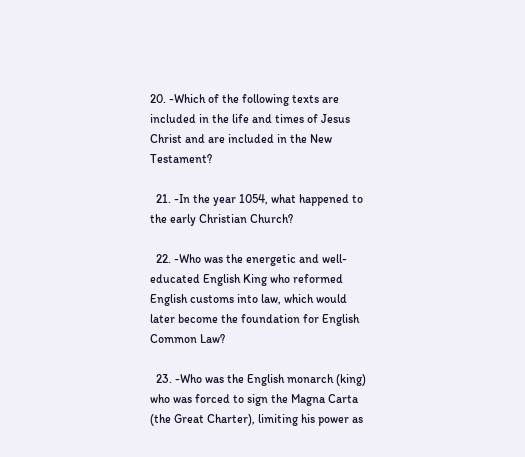20. -Which of the following texts are included in the life and times of Jesus Christ and are included in the New Testament?

  21. -In the year 1054, what happened to the early Christian Church?

  22. -Who was the energetic and well-educated English King who reformed English customs into law, which would later become the foundation for English Common Law?

  23. -Who was the English monarch (king) who was forced to sign the Magna Carta (the Great Charter), limiting his power as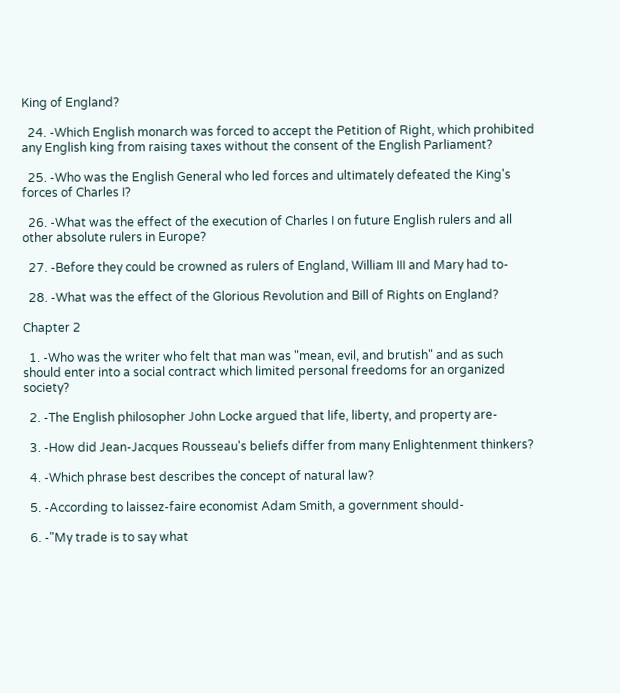King of England?

  24. -Which English monarch was forced to accept the Petition of Right, which prohibited any English king from raising taxes without the consent of the English Parliament?

  25. -Who was the English General who led forces and ultimately defeated the King's forces of Charles I?

  26. -What was the effect of the execution of Charles I on future English rulers and all other absolute rulers in Europe?

  27. -Before they could be crowned as rulers of England, William III and Mary had to-

  28. -What was the effect of the Glorious Revolution and Bill of Rights on England?

Chapter 2

  1. -Who was the writer who felt that man was "mean, evil, and brutish" and as such should enter into a social contract which limited personal freedoms for an organized society?

  2. -The English philosopher John Locke argued that life, liberty, and property are-

  3. -How did Jean-Jacques Rousseau's beliefs differ from many Enlightenment thinkers?

  4. -Which phrase best describes the concept of natural law?

  5. -According to laissez-faire economist Adam Smith, a government should-

  6. -"My trade is to say what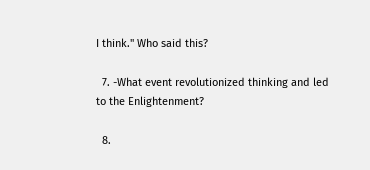I think." Who said this?

  7. -What event revolutionized thinking and led to the Enlightenment?

  8.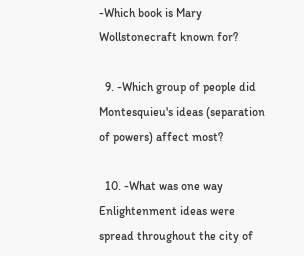-Which book is Mary Wollstonecraft known for?

  9. -Which group of people did Montesquieu's ideas (separation of powers) affect most?

  10. -What was one way Enlightenment ideas were spread throughout the city of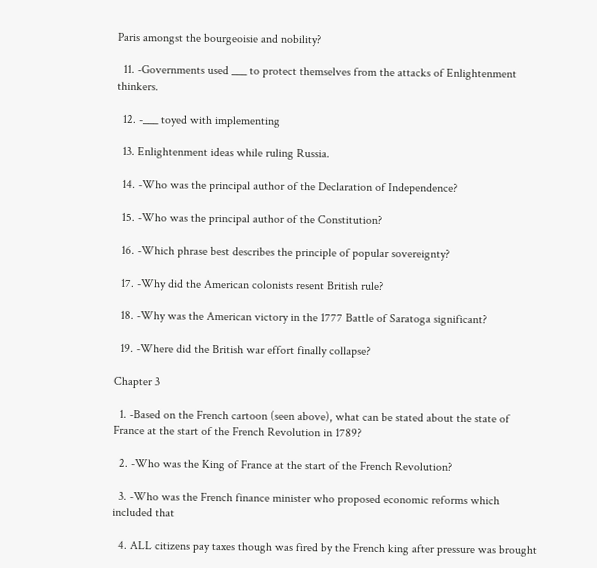Paris amongst the bourgeoisie and nobility?

  11. -Governments used ___ to protect themselves from the attacks of Enlightenment thinkers.

  12. -___ toyed with implementing

  13. Enlightenment ideas while ruling Russia.

  14. -Who was the principal author of the Declaration of Independence?

  15. -Who was the principal author of the Constitution?

  16. -Which phrase best describes the principle of popular sovereignty?

  17. -Why did the American colonists resent British rule?

  18. -Why was the American victory in the 1777 Battle of Saratoga significant?

  19. -Where did the British war effort finally collapse?

Chapter 3

  1. -Based on the French cartoon (seen above), what can be stated about the state of France at the start of the French Revolution in 1789?

  2. -Who was the King of France at the start of the French Revolution?

  3. -Who was the French finance minister who proposed economic reforms which included that

  4. ALL citizens pay taxes though was fired by the French king after pressure was brought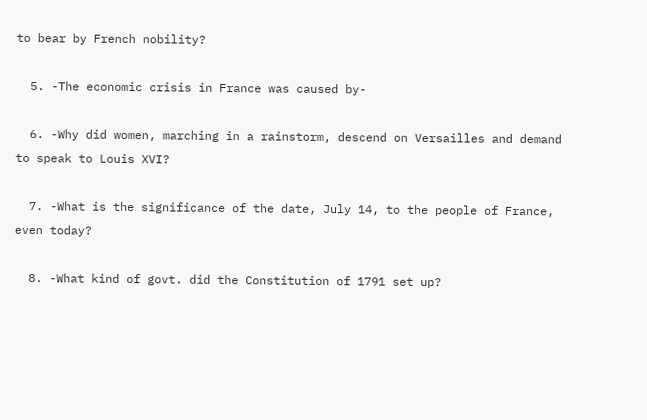to bear by French nobility?

  5. -The economic crisis in France was caused by-

  6. -Why did women, marching in a rainstorm, descend on Versailles and demand to speak to Louis XVI?

  7. -What is the significance of the date, July 14, to the people of France, even today?

  8. -What kind of govt. did the Constitution of 1791 set up?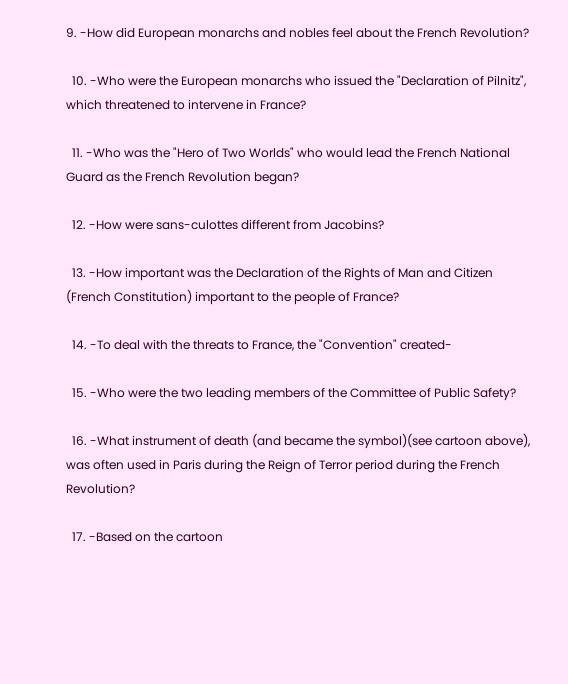9. -How did European monarchs and nobles feel about the French Revolution?

  10. -Who were the European monarchs who issued the "Declaration of Pilnitz", which threatened to intervene in France?

  11. -Who was the "Hero of Two Worlds" who would lead the French National Guard as the French Revolution began?

  12. -How were sans-culottes different from Jacobins?

  13. -How important was the Declaration of the Rights of Man and Citizen (French Constitution) important to the people of France?

  14. -To deal with the threats to France, the "Convention" created-

  15. -Who were the two leading members of the Committee of Public Safety?

  16. -What instrument of death (and became the symbol)(see cartoon above), was often used in Paris during the Reign of Terror period during the French Revolution?

  17. -Based on the cartoon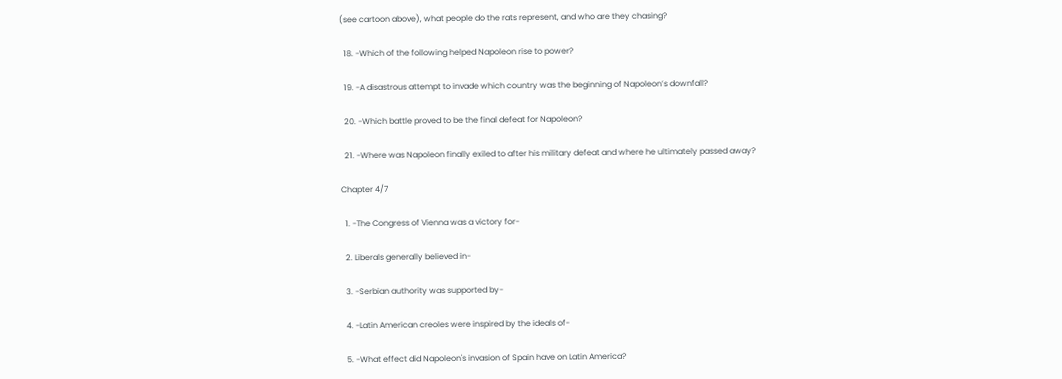(see cartoon above), what people do the rats represent, and who are they chasing?

  18. -Which of the following helped Napoleon rise to power?

  19. -A disastrous attempt to invade which country was the beginning of Napoleon’s downfall?

  20. -Which battle proved to be the final defeat for Napoleon?

  21. -Where was Napoleon finally exiled to after his military defeat and where he ultimately passed away?

Chapter 4/7

  1. -The Congress of Vienna was a victory for-

  2. Liberals generally believed in-

  3. -Serbian authority was supported by-

  4. -Latin American creoles were inspired by the ideals of-

  5. -What effect did Napoleon's invasion of Spain have on Latin America?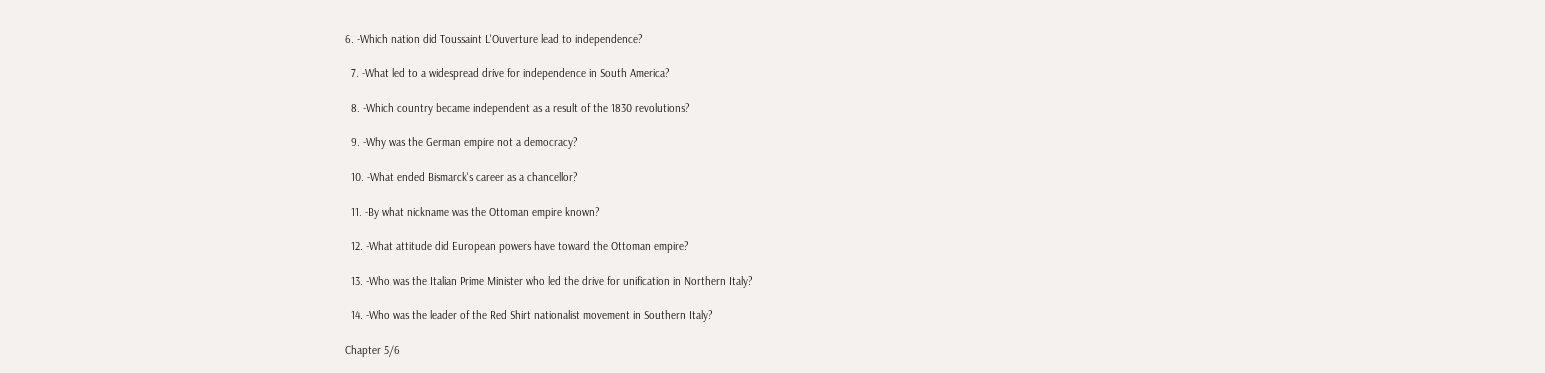6. -Which nation did Toussaint L'Ouverture lead to independence?

  7. -What led to a widespread drive for independence in South America?

  8. -Which country became independent as a result of the 1830 revolutions?

  9. -Why was the German empire not a democracy?

  10. -What ended Bismarck's career as a chancellor?

  11. -By what nickname was the Ottoman empire known?

  12. -What attitude did European powers have toward the Ottoman empire?

  13. -Who was the Italian Prime Minister who led the drive for unification in Northern Italy?

  14. -Who was the leader of the Red Shirt nationalist movement in Southern Italy?

Chapter 5/6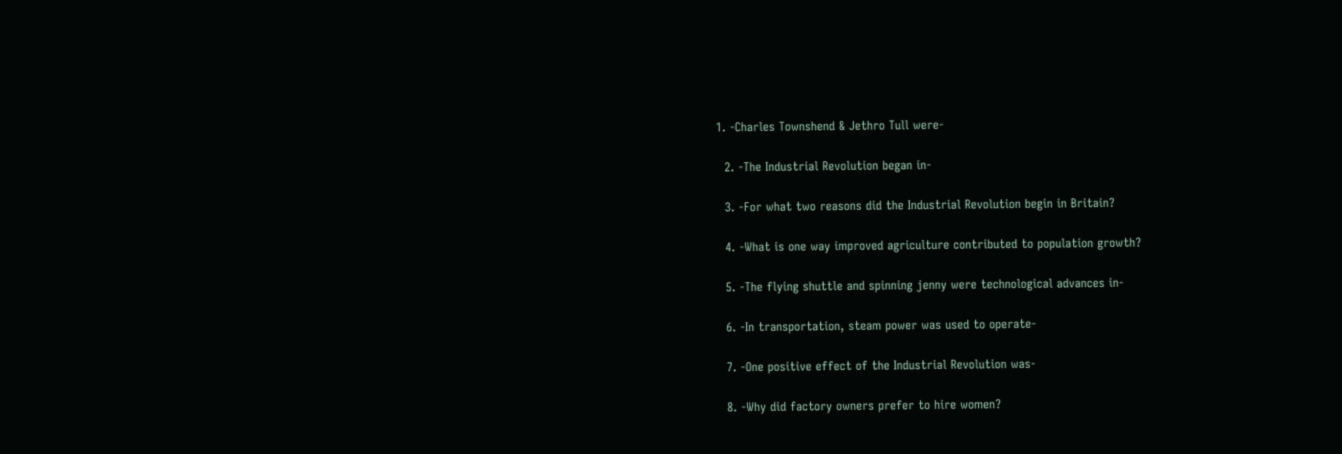1. -Charles Townshend & Jethro Tull were-

  2. -The Industrial Revolution began in-

  3. -For what two reasons did the Industrial Revolution begin in Britain?

  4. -What is one way improved agriculture contributed to population growth?

  5. -The flying shuttle and spinning jenny were technological advances in-

  6. -In transportation, steam power was used to operate-

  7. -One positive effect of the Industrial Revolution was-

  8. -Why did factory owners prefer to hire women?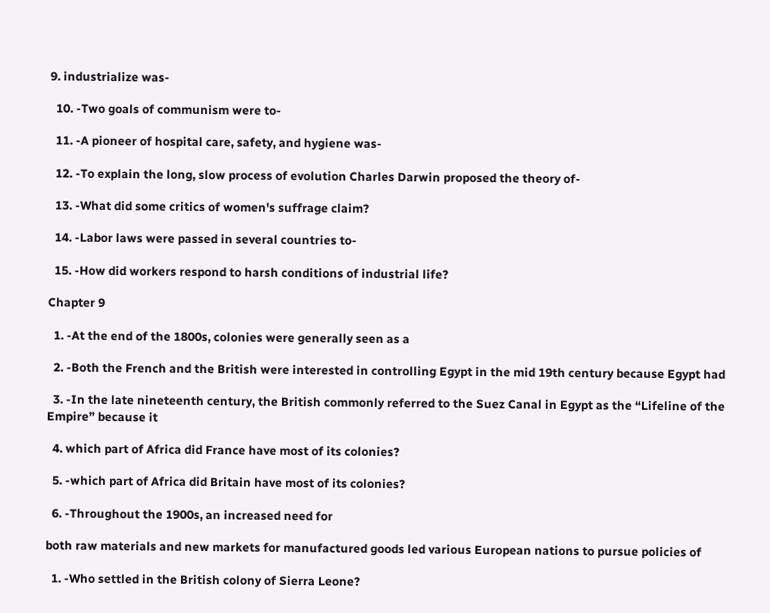9. industrialize was-

  10. -Two goals of communism were to-

  11. -A pioneer of hospital care, safety, and hygiene was-

  12. -To explain the long, slow process of evolution Charles Darwin proposed the theory of-

  13. -What did some critics of women's suffrage claim?

  14. -Labor laws were passed in several countries to-

  15. -How did workers respond to harsh conditions of industrial life?

Chapter 9

  1. -At the end of the 1800s, colonies were generally seen as a

  2. -Both the French and the British were interested in controlling Egypt in the mid 19th century because Egypt had

  3. -In the late nineteenth century, the British commonly referred to the Suez Canal in Egypt as the “Lifeline of the Empire” because it

  4. which part of Africa did France have most of its colonies?

  5. -which part of Africa did Britain have most of its colonies?

  6. -Throughout the 1900s, an increased need for

both raw materials and new markets for manufactured goods led various European nations to pursue policies of

  1. -Who settled in the British colony of Sierra Leone?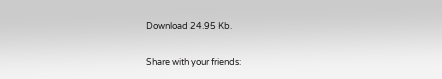Download 24.95 Kb.

Share with your friends: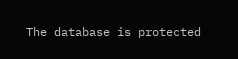The database is protected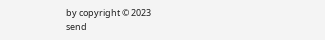by copyright © 2023
send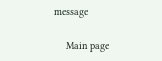message

    Main page